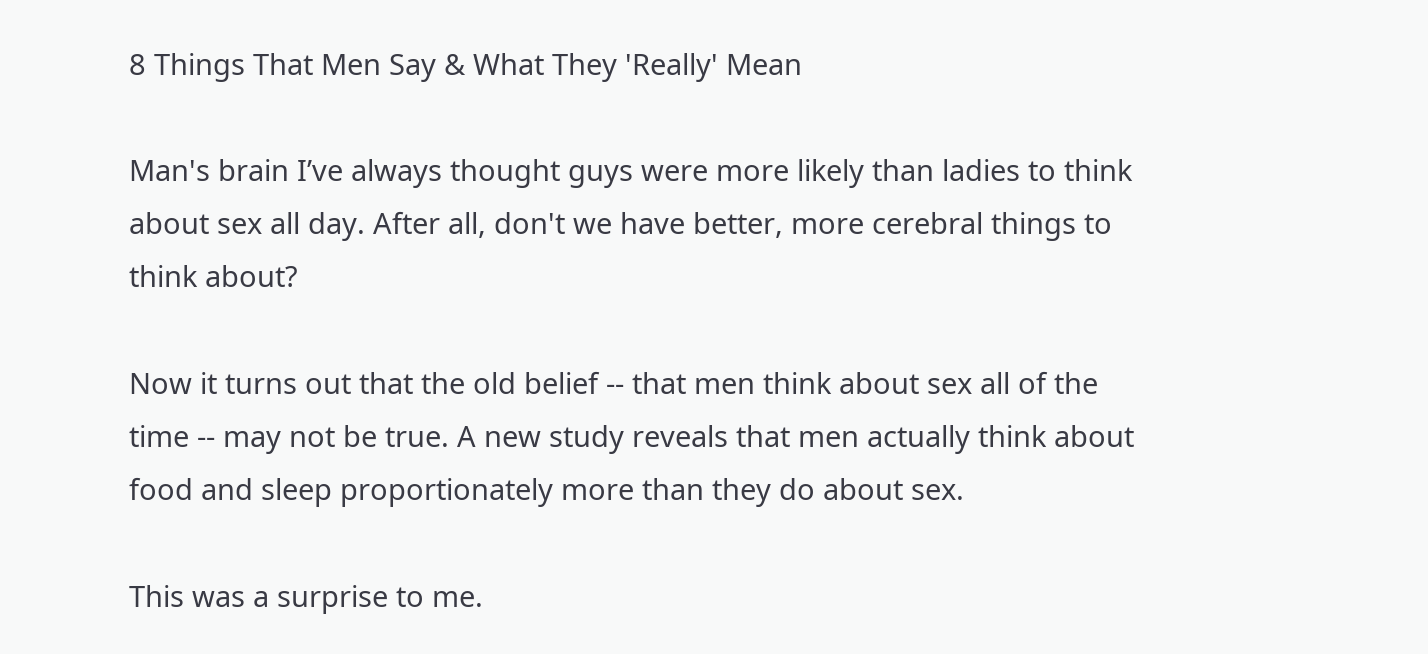8 Things That Men Say & What They 'Really' Mean

Man's brain I’ve always thought guys were more likely than ladies to think about sex all day. After all, don't we have better, more cerebral things to think about?

Now it turns out that the old belief -- that men think about sex all of the time -- may not be true. A new study reveals that men actually think about food and sleep proportionately more than they do about sex.

This was a surprise to me.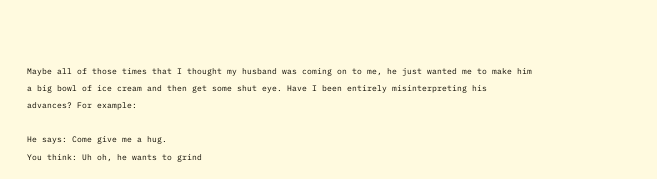Maybe all of those times that I thought my husband was coming on to me, he just wanted me to make him a big bowl of ice cream and then get some shut eye. Have I been entirely misinterpreting his advances? For example:

He says: Come give me a hug.
You think: Uh oh, he wants to grind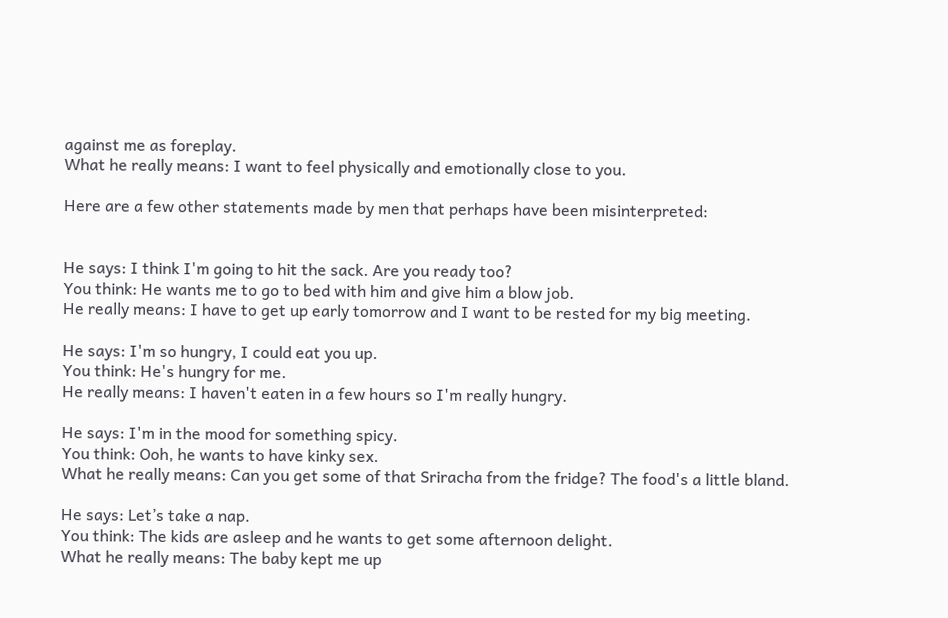against me as foreplay.
What he really means: I want to feel physically and emotionally close to you.

Here are a few other statements made by men that perhaps have been misinterpreted:


He says: I think I'm going to hit the sack. Are you ready too?
You think: He wants me to go to bed with him and give him a blow job.
He really means: I have to get up early tomorrow and I want to be rested for my big meeting.

He says: I'm so hungry, I could eat you up.
You think: He's hungry for me.
He really means: I haven't eaten in a few hours so I'm really hungry.

He says: I'm in the mood for something spicy.
You think: Ooh, he wants to have kinky sex.
What he really means: Can you get some of that Sriracha from the fridge? The food's a little bland.

He says: Let’s take a nap.
You think: The kids are asleep and he wants to get some afternoon delight.
What he really means: The baby kept me up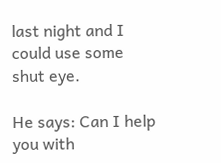last night and I could use some shut eye.

He says: Can I help you with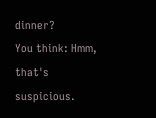dinner?
You think: Hmm, that's suspicious.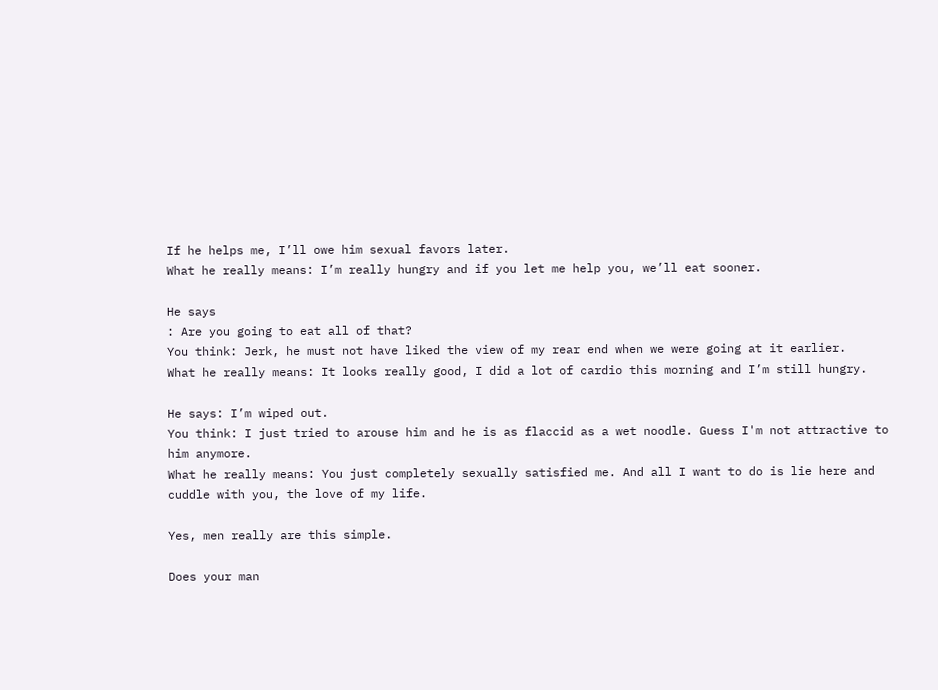If he helps me, I’ll owe him sexual favors later.
What he really means: I’m really hungry and if you let me help you, we’ll eat sooner.

He says
: Are you going to eat all of that?
You think: Jerk, he must not have liked the view of my rear end when we were going at it earlier.
What he really means: It looks really good, I did a lot of cardio this morning and I’m still hungry.

He says: I’m wiped out.
You think: I just tried to arouse him and he is as flaccid as a wet noodle. Guess I'm not attractive to him anymore.
What he really means: You just completely sexually satisfied me. And all I want to do is lie here and cuddle with you, the love of my life.

Yes, men really are this simple.

Does your man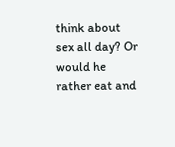think about sex all day? Or would he rather eat and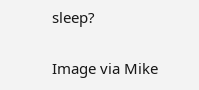sleep?


Image via Mike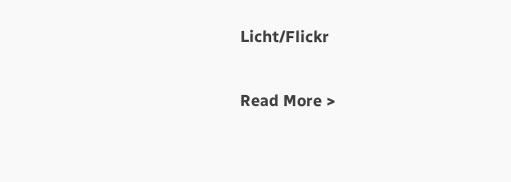Licht/Flickr

Read More >